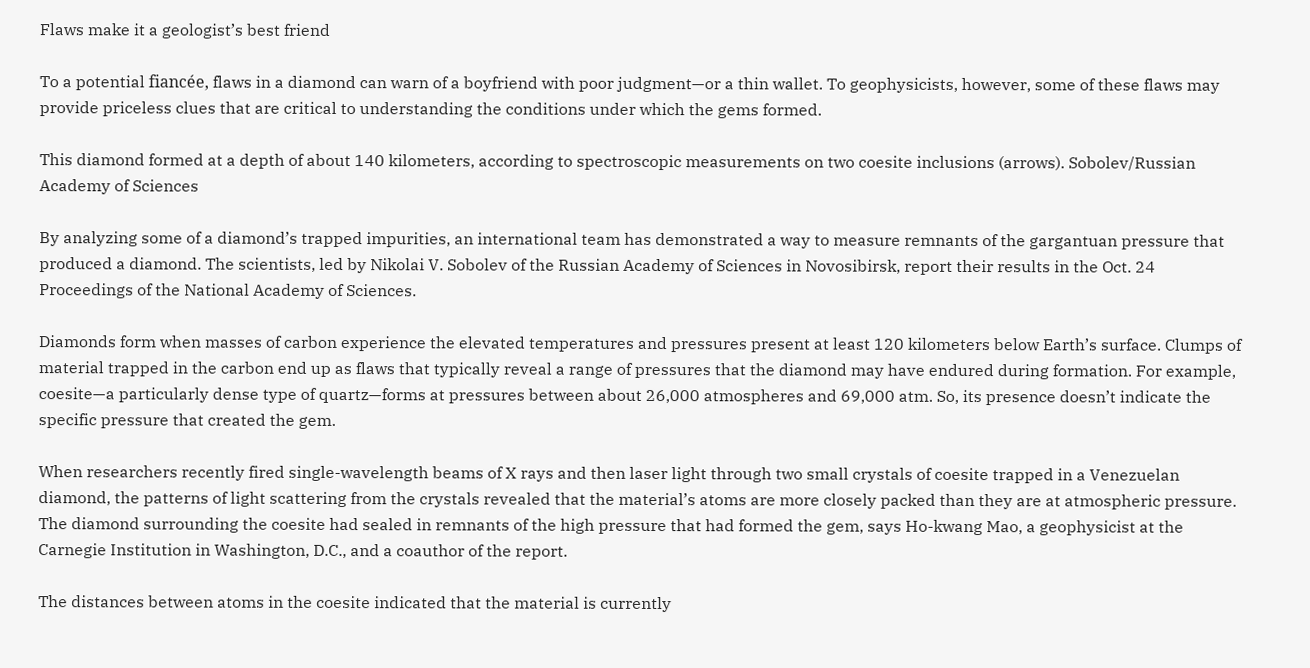Flaws make it a geologist’s best friend

To a potential fiancée, flaws in a diamond can warn of a boyfriend with poor judgment—or a thin wallet. To geophysicists, however, some of these flaws may provide priceless clues that are critical to understanding the conditions under which the gems formed.

This diamond formed at a depth of about 140 kilometers, according to spectroscopic measurements on two coesite inclusions (arrows). Sobolev/Russian Academy of Sciences

By analyzing some of a diamond’s trapped impurities, an international team has demonstrated a way to measure remnants of the gargantuan pressure that produced a diamond. The scientists, led by Nikolai V. Sobolev of the Russian Academy of Sciences in Novosibirsk, report their results in the Oct. 24 Proceedings of the National Academy of Sciences.

Diamonds form when masses of carbon experience the elevated temperatures and pressures present at least 120 kilometers below Earth’s surface. Clumps of material trapped in the carbon end up as flaws that typically reveal a range of pressures that the diamond may have endured during formation. For example, coesite—a particularly dense type of quartz—forms at pressures between about 26,000 atmospheres and 69,000 atm. So, its presence doesn’t indicate the specific pressure that created the gem.

When researchers recently fired single-wavelength beams of X rays and then laser light through two small crystals of coesite trapped in a Venezuelan diamond, the patterns of light scattering from the crystals revealed that the material’s atoms are more closely packed than they are at atmospheric pressure. The diamond surrounding the coesite had sealed in remnants of the high pressure that had formed the gem, says Ho-kwang Mao, a geophysicist at the Carnegie Institution in Washington, D.C., and a coauthor of the report.

The distances between atoms in the coesite indicated that the material is currently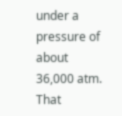under a pressure of about 36,000 atm. That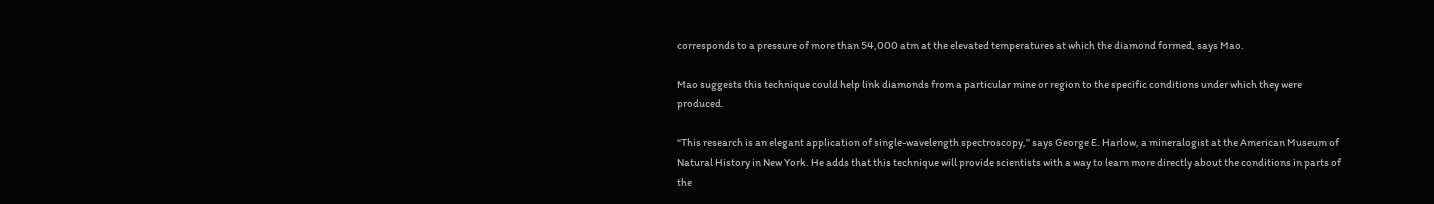corresponds to a pressure of more than 54,000 atm at the elevated temperatures at which the diamond formed, says Mao.

Mao suggests this technique could help link diamonds from a particular mine or region to the specific conditions under which they were produced.

“This research is an elegant application of single-wavelength spectroscopy,” says George E. Harlow, a mineralogist at the American Museum of Natural History in New York. He adds that this technique will provide scientists with a way to learn more directly about the conditions in parts of the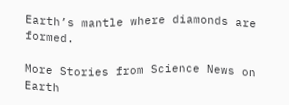Earth’s mantle where diamonds are formed.

More Stories from Science News on Earth